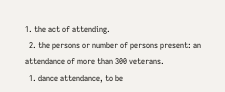1. the act of attending.
  2. the persons or number of persons present: an attendance of more than 300 veterans.
  1. dance attendance, to be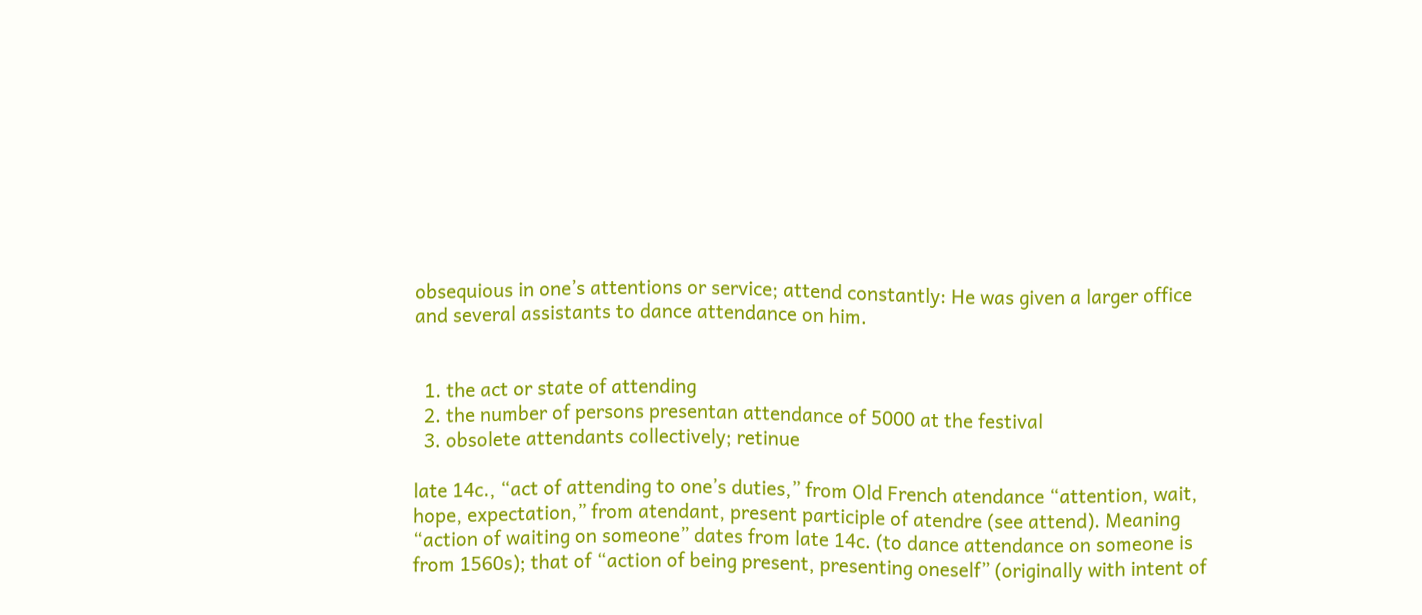obsequious in one’s attentions or service; attend constantly: He was given a larger office and several assistants to dance attendance on him.


  1. the act or state of attending
  2. the number of persons presentan attendance of 5000 at the festival
  3. obsolete attendants collectively; retinue

late 14c., “act of attending to one’s duties,” from Old French atendance “attention, wait, hope, expectation,” from atendant, present participle of atendre (see attend). Meaning “action of waiting on someone” dates from late 14c. (to dance attendance on someone is from 1560s); that of “action of being present, presenting oneself” (originally with intent of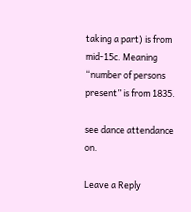taking a part) is from mid-15c. Meaning “number of persons present” is from 1835.

see dance attendance on.

Leave a Reply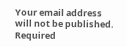Your email address will not be published. Required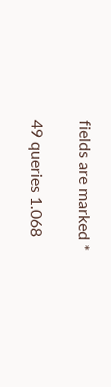fields are marked *

49 queries 1.068